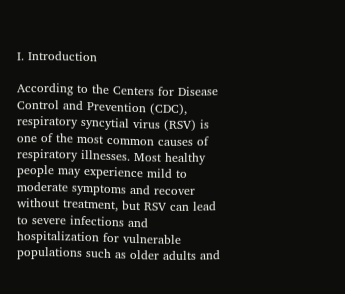I. Introduction

According to the Centers for Disease Control and Prevention (CDC), respiratory syncytial virus (RSV) is one of the most common causes of respiratory illnesses. Most healthy people may experience mild to moderate symptoms and recover without treatment, but RSV can lead to severe infections and hospitalization for vulnerable populations such as older adults and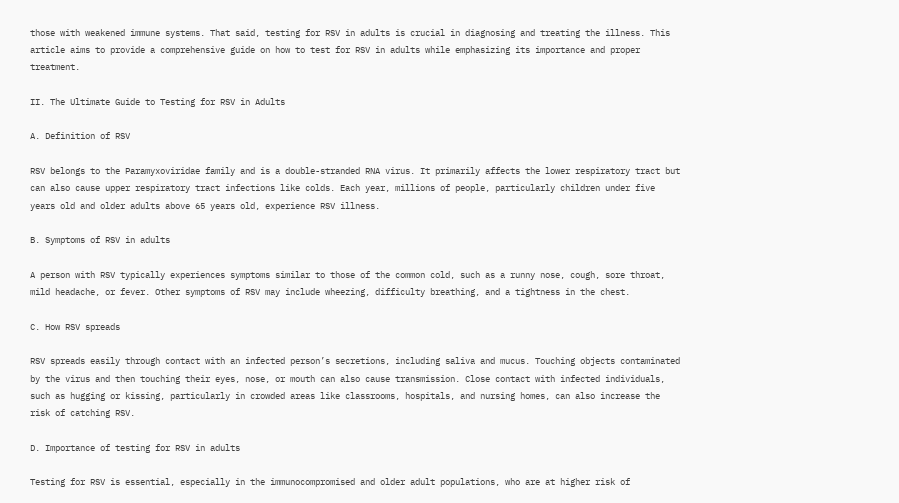those with weakened immune systems. That said, testing for RSV in adults is crucial in diagnosing and treating the illness. This article aims to provide a comprehensive guide on how to test for RSV in adults while emphasizing its importance and proper treatment.

II. The Ultimate Guide to Testing for RSV in Adults

A. Definition of RSV

RSV belongs to the Paramyxoviridae family and is a double-stranded RNA virus. It primarily affects the lower respiratory tract but can also cause upper respiratory tract infections like colds. Each year, millions of people, particularly children under five years old and older adults above 65 years old, experience RSV illness.

B. Symptoms of RSV in adults

A person with RSV typically experiences symptoms similar to those of the common cold, such as a runny nose, cough, sore throat, mild headache, or fever. Other symptoms of RSV may include wheezing, difficulty breathing, and a tightness in the chest.

C. How RSV spreads

RSV spreads easily through contact with an infected person’s secretions, including saliva and mucus. Touching objects contaminated by the virus and then touching their eyes, nose, or mouth can also cause transmission. Close contact with infected individuals, such as hugging or kissing, particularly in crowded areas like classrooms, hospitals, and nursing homes, can also increase the risk of catching RSV.

D. Importance of testing for RSV in adults

Testing for RSV is essential, especially in the immunocompromised and older adult populations, who are at higher risk of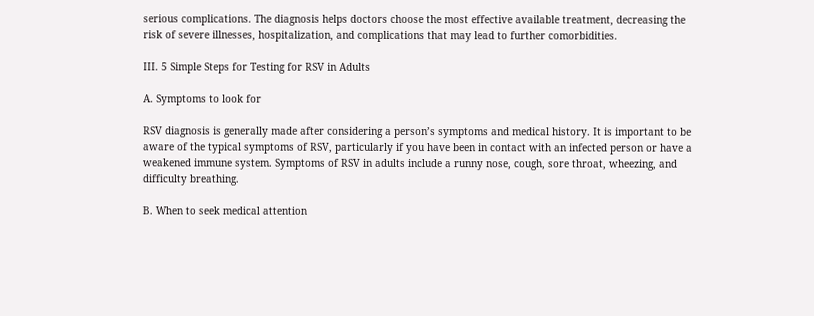serious complications. The diagnosis helps doctors choose the most effective available treatment, decreasing the risk of severe illnesses, hospitalization, and complications that may lead to further comorbidities.

III. 5 Simple Steps for Testing for RSV in Adults

A. Symptoms to look for

RSV diagnosis is generally made after considering a person’s symptoms and medical history. It is important to be aware of the typical symptoms of RSV, particularly if you have been in contact with an infected person or have a weakened immune system. Symptoms of RSV in adults include a runny nose, cough, sore throat, wheezing, and difficulty breathing.

B. When to seek medical attention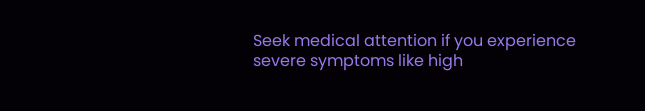Seek medical attention if you experience severe symptoms like high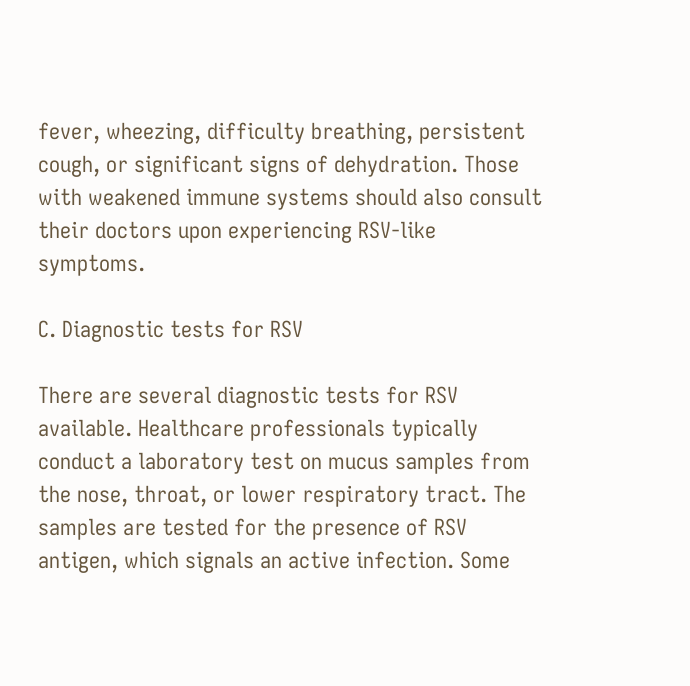fever, wheezing, difficulty breathing, persistent cough, or significant signs of dehydration. Those with weakened immune systems should also consult their doctors upon experiencing RSV-like symptoms.

C. Diagnostic tests for RSV

There are several diagnostic tests for RSV available. Healthcare professionals typically conduct a laboratory test on mucus samples from the nose, throat, or lower respiratory tract. The samples are tested for the presence of RSV antigen, which signals an active infection. Some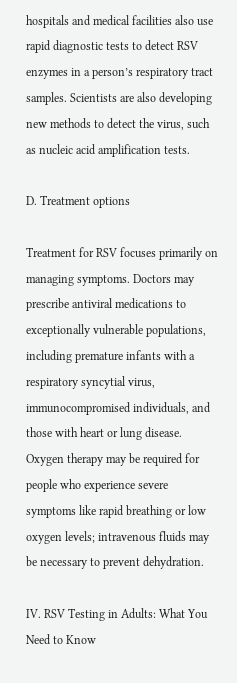hospitals and medical facilities also use rapid diagnostic tests to detect RSV enzymes in a person’s respiratory tract samples. Scientists are also developing new methods to detect the virus, such as nucleic acid amplification tests.

D. Treatment options

Treatment for RSV focuses primarily on managing symptoms. Doctors may prescribe antiviral medications to exceptionally vulnerable populations, including premature infants with a respiratory syncytial virus, immunocompromised individuals, and those with heart or lung disease. Oxygen therapy may be required for people who experience severe symptoms like rapid breathing or low oxygen levels; intravenous fluids may be necessary to prevent dehydration.

IV. RSV Testing in Adults: What You Need to Know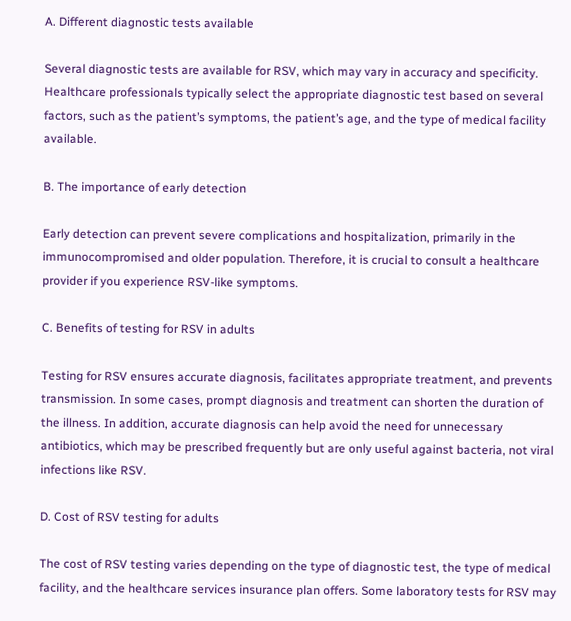A. Different diagnostic tests available

Several diagnostic tests are available for RSV, which may vary in accuracy and specificity. Healthcare professionals typically select the appropriate diagnostic test based on several factors, such as the patient’s symptoms, the patient’s age, and the type of medical facility available.

B. The importance of early detection

Early detection can prevent severe complications and hospitalization, primarily in the immunocompromised and older population. Therefore, it is crucial to consult a healthcare provider if you experience RSV-like symptoms.

C. Benefits of testing for RSV in adults

Testing for RSV ensures accurate diagnosis, facilitates appropriate treatment, and prevents transmission. In some cases, prompt diagnosis and treatment can shorten the duration of the illness. In addition, accurate diagnosis can help avoid the need for unnecessary antibiotics, which may be prescribed frequently but are only useful against bacteria, not viral infections like RSV.

D. Cost of RSV testing for adults

The cost of RSV testing varies depending on the type of diagnostic test, the type of medical facility, and the healthcare services insurance plan offers. Some laboratory tests for RSV may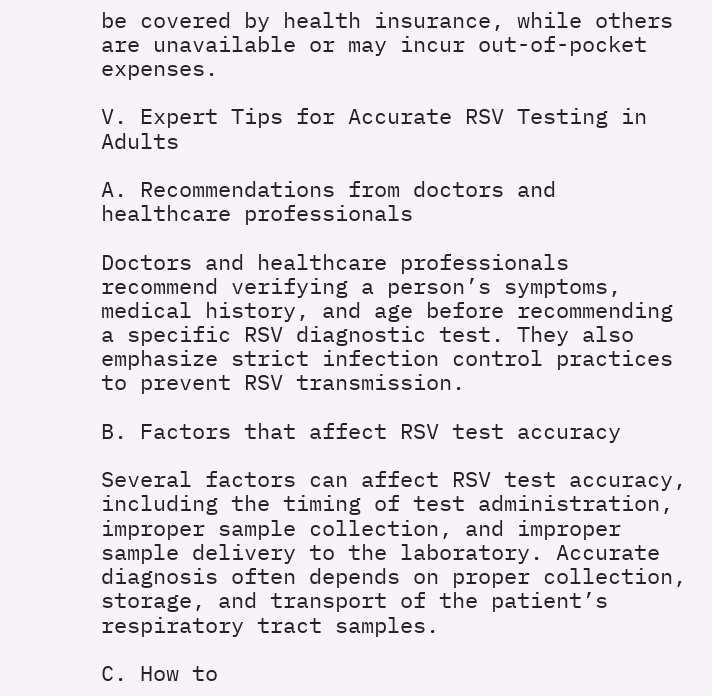be covered by health insurance, while others are unavailable or may incur out-of-pocket expenses.

V. Expert Tips for Accurate RSV Testing in Adults

A. Recommendations from doctors and healthcare professionals

Doctors and healthcare professionals recommend verifying a person’s symptoms, medical history, and age before recommending a specific RSV diagnostic test. They also emphasize strict infection control practices to prevent RSV transmission.

B. Factors that affect RSV test accuracy

Several factors can affect RSV test accuracy, including the timing of test administration, improper sample collection, and improper sample delivery to the laboratory. Accurate diagnosis often depends on proper collection, storage, and transport of the patient’s respiratory tract samples.

C. How to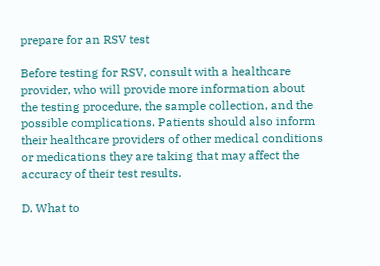prepare for an RSV test

Before testing for RSV, consult with a healthcare provider, who will provide more information about the testing procedure, the sample collection, and the possible complications. Patients should also inform their healthcare providers of other medical conditions or medications they are taking that may affect the accuracy of their test results.

D. What to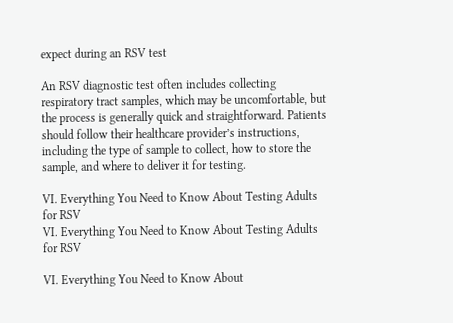expect during an RSV test

An RSV diagnostic test often includes collecting respiratory tract samples, which may be uncomfortable, but the process is generally quick and straightforward. Patients should follow their healthcare provider’s instructions, including the type of sample to collect, how to store the sample, and where to deliver it for testing.

VI. Everything You Need to Know About Testing Adults for RSV
VI. Everything You Need to Know About Testing Adults for RSV

VI. Everything You Need to Know About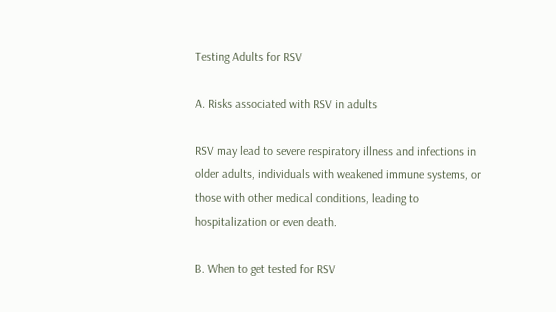Testing Adults for RSV

A. Risks associated with RSV in adults

RSV may lead to severe respiratory illness and infections in older adults, individuals with weakened immune systems, or those with other medical conditions, leading to hospitalization or even death.

B. When to get tested for RSV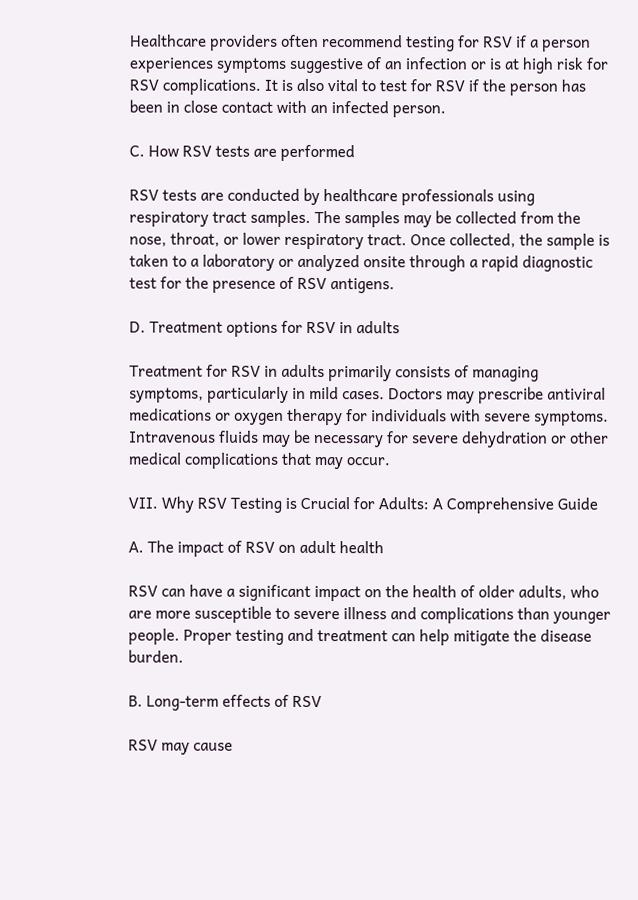Healthcare providers often recommend testing for RSV if a person experiences symptoms suggestive of an infection or is at high risk for RSV complications. It is also vital to test for RSV if the person has been in close contact with an infected person.

C. How RSV tests are performed

RSV tests are conducted by healthcare professionals using respiratory tract samples. The samples may be collected from the nose, throat, or lower respiratory tract. Once collected, the sample is taken to a laboratory or analyzed onsite through a rapid diagnostic test for the presence of RSV antigens.

D. Treatment options for RSV in adults

Treatment for RSV in adults primarily consists of managing symptoms, particularly in mild cases. Doctors may prescribe antiviral medications or oxygen therapy for individuals with severe symptoms. Intravenous fluids may be necessary for severe dehydration or other medical complications that may occur.

VII. Why RSV Testing is Crucial for Adults: A Comprehensive Guide

A. The impact of RSV on adult health

RSV can have a significant impact on the health of older adults, who are more susceptible to severe illness and complications than younger people. Proper testing and treatment can help mitigate the disease burden.

B. Long-term effects of RSV

RSV may cause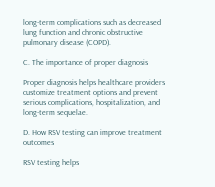long-term complications such as decreased lung function and chronic obstructive pulmonary disease (COPD).

C. The importance of proper diagnosis

Proper diagnosis helps healthcare providers customize treatment options and prevent serious complications, hospitalization, and long-term sequelae.

D. How RSV testing can improve treatment outcomes

RSV testing helps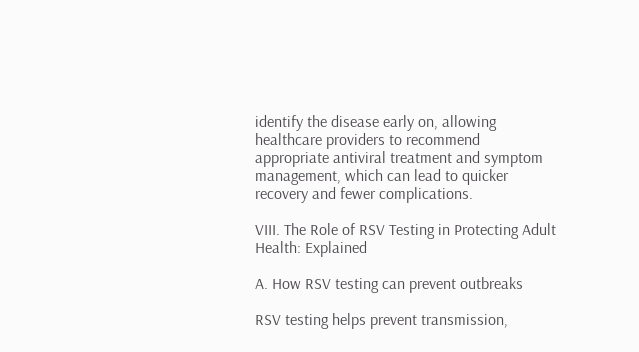identify the disease early on, allowing healthcare providers to recommend appropriate antiviral treatment and symptom management, which can lead to quicker recovery and fewer complications.

VIII. The Role of RSV Testing in Protecting Adult Health: Explained

A. How RSV testing can prevent outbreaks

RSV testing helps prevent transmission,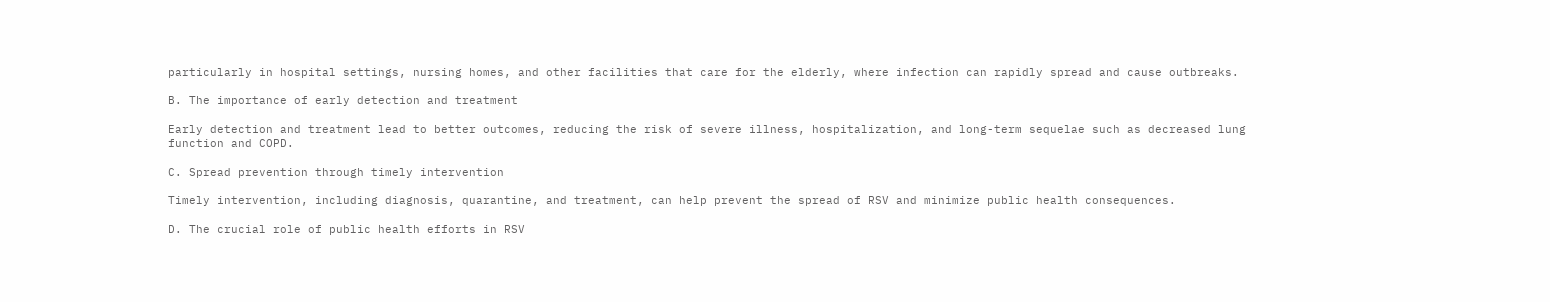particularly in hospital settings, nursing homes, and other facilities that care for the elderly, where infection can rapidly spread and cause outbreaks.

B. The importance of early detection and treatment

Early detection and treatment lead to better outcomes, reducing the risk of severe illness, hospitalization, and long-term sequelae such as decreased lung function and COPD.

C. Spread prevention through timely intervention

Timely intervention, including diagnosis, quarantine, and treatment, can help prevent the spread of RSV and minimize public health consequences.

D. The crucial role of public health efforts in RSV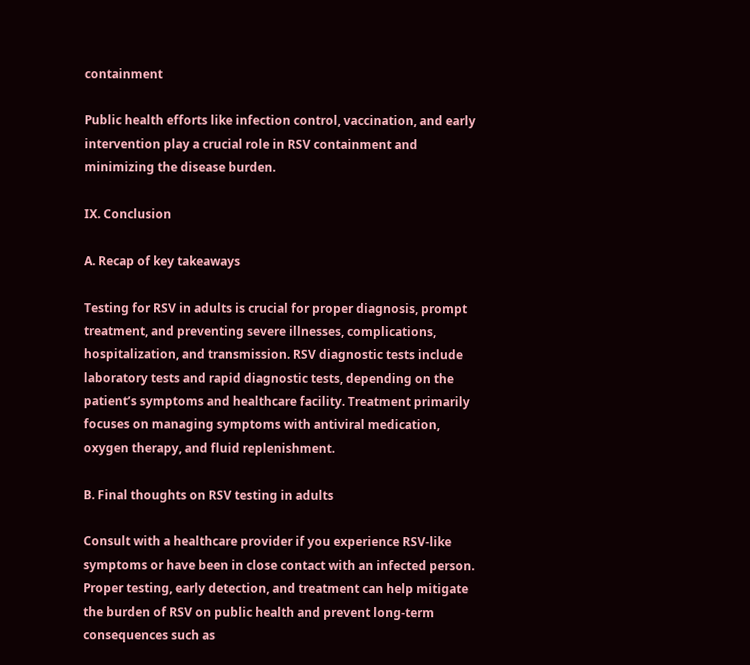containment

Public health efforts like infection control, vaccination, and early intervention play a crucial role in RSV containment and minimizing the disease burden.

IX. Conclusion

A. Recap of key takeaways

Testing for RSV in adults is crucial for proper diagnosis, prompt treatment, and preventing severe illnesses, complications, hospitalization, and transmission. RSV diagnostic tests include laboratory tests and rapid diagnostic tests, depending on the patient’s symptoms and healthcare facility. Treatment primarily focuses on managing symptoms with antiviral medication, oxygen therapy, and fluid replenishment.

B. Final thoughts on RSV testing in adults

Consult with a healthcare provider if you experience RSV-like symptoms or have been in close contact with an infected person. Proper testing, early detection, and treatment can help mitigate the burden of RSV on public health and prevent long-term consequences such as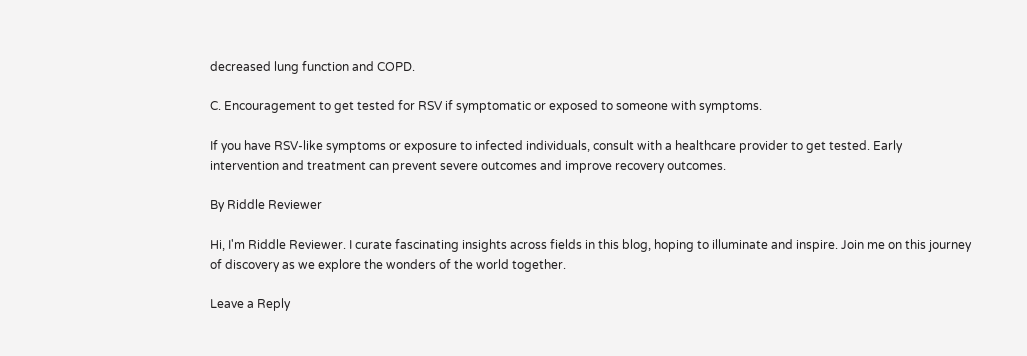decreased lung function and COPD.

C. Encouragement to get tested for RSV if symptomatic or exposed to someone with symptoms.

If you have RSV-like symptoms or exposure to infected individuals, consult with a healthcare provider to get tested. Early intervention and treatment can prevent severe outcomes and improve recovery outcomes.

By Riddle Reviewer

Hi, I'm Riddle Reviewer. I curate fascinating insights across fields in this blog, hoping to illuminate and inspire. Join me on this journey of discovery as we explore the wonders of the world together.

Leave a Reply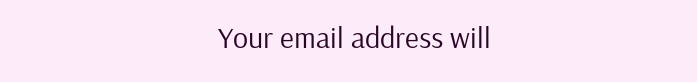Your email address will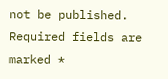not be published. Required fields are marked *